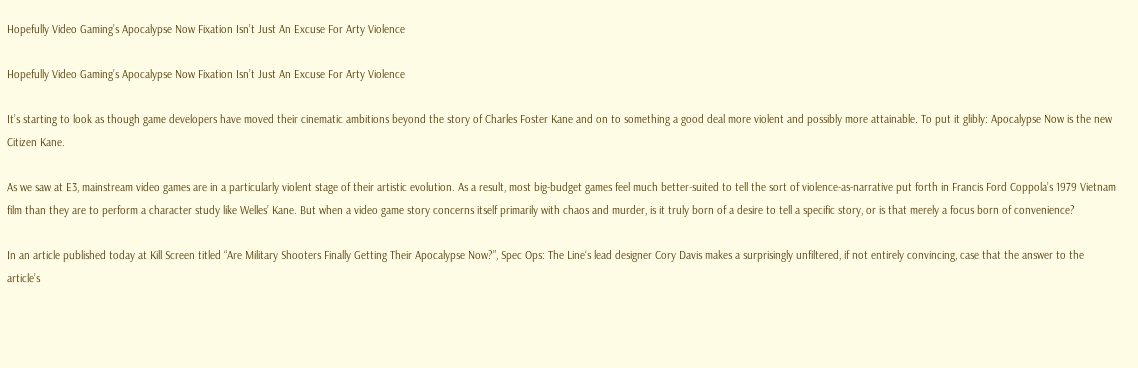Hopefully Video Gaming’s Apocalypse Now Fixation Isn’t Just An Excuse For Arty Violence

Hopefully Video Gaming’s Apocalypse Now Fixation Isn’t Just An Excuse For Arty Violence

It’s starting to look as though game developers have moved their cinematic ambitions beyond the story of Charles Foster Kane and on to something a good deal more violent and possibly more attainable. To put it glibly: Apocalypse Now is the new Citizen Kane.

As we saw at E3, mainstream video games are in a particularly violent stage of their artistic evolution. As a result, most big-budget games feel much better-suited to tell the sort of violence-as-narrative put forth in Francis Ford Coppola’s 1979 Vietnam film than they are to perform a character study like Welles’ Kane. But when a video game story concerns itself primarily with chaos and murder, is it truly born of a desire to tell a specific story, or is that merely a focus born of convenience?

In an article published today at Kill Screen titled “Are Military Shooters Finally Getting Their Apocalypse Now?”, Spec Ops: The Line‘s lead designer Cory Davis makes a surprisingly unfiltered, if not entirely convincing, case that the answer to the article’s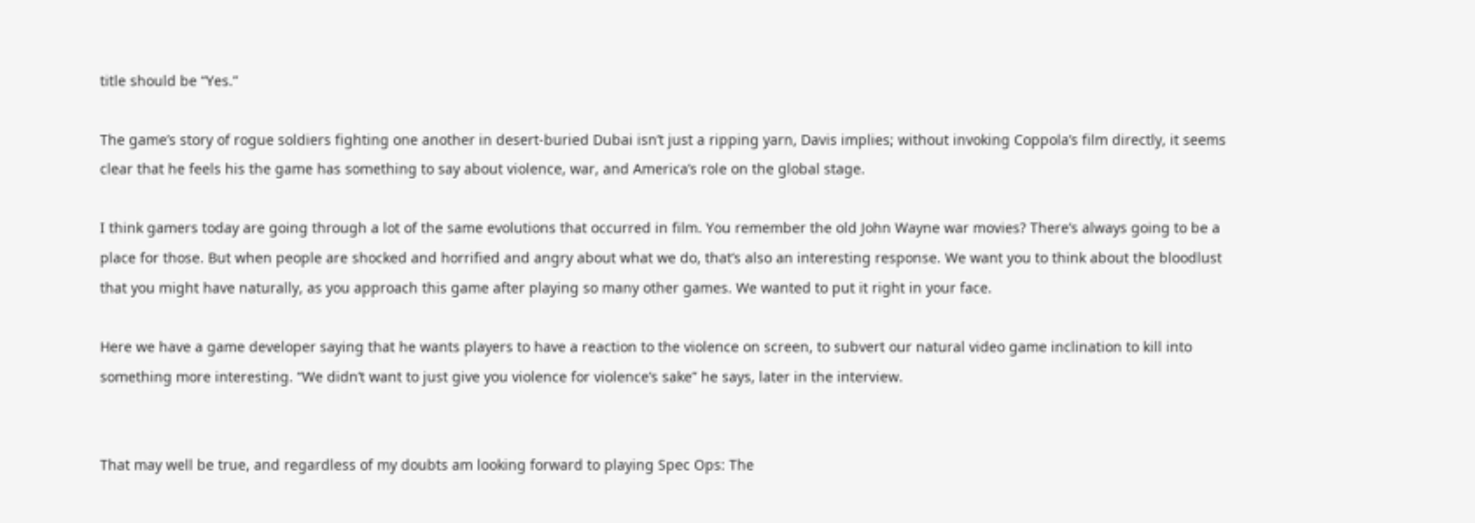title should be “Yes.”

The game’s story of rogue soldiers fighting one another in desert-buried Dubai isn’t just a ripping yarn, Davis implies; without invoking Coppola’s film directly, it seems clear that he feels his the game has something to say about violence, war, and America’s role on the global stage.

I think gamers today are going through a lot of the same evolutions that occurred in film. You remember the old John Wayne war movies? There’s always going to be a place for those. But when people are shocked and horrified and angry about what we do, that’s also an interesting response. We want you to think about the bloodlust that you might have naturally, as you approach this game after playing so many other games. We wanted to put it right in your face.

Here we have a game developer saying that he wants players to have a reaction to the violence on screen, to subvert our natural video game inclination to kill into something more interesting. “We didn’t want to just give you violence for violence’s sake” he says, later in the interview.


That may well be true, and regardless of my doubts am looking forward to playing Spec Ops: The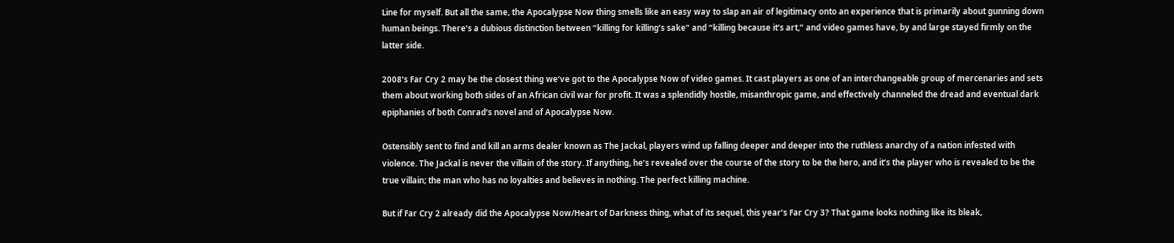Line for myself. But all the same, the Apocalypse Now thing smells like an easy way to slap an air of legitimacy onto an experience that is primarily about gunning down human beings. There’s a dubious distinction between “killing for killing’s sake” and “killing because it’s art,” and video games have, by and large stayed firmly on the latter side.

2008’s Far Cry 2 may be the closest thing we’ve got to the Apocalypse Now of video games. It cast players as one of an interchangeable group of mercenaries and sets them about working both sides of an African civil war for profit. It was a splendidly hostile, misanthropic game, and effectively channeled the dread and eventual dark epiphanies of both Conrad’s novel and of Apocalypse Now.

Ostensibly sent to find and kill an arms dealer known as The Jackal, players wind up falling deeper and deeper into the ruthless anarchy of a nation infested with violence. The Jackal is never the villain of the story. If anything, he’s revealed over the course of the story to be the hero, and it’s the player who is revealed to be the true villain; the man who has no loyalties and believes in nothing. The perfect killing machine.

But if Far Cry 2 already did the Apocalypse Now/Heart of Darkness thing, what of its sequel, this year’s Far Cry 3? That game looks nothing like its bleak,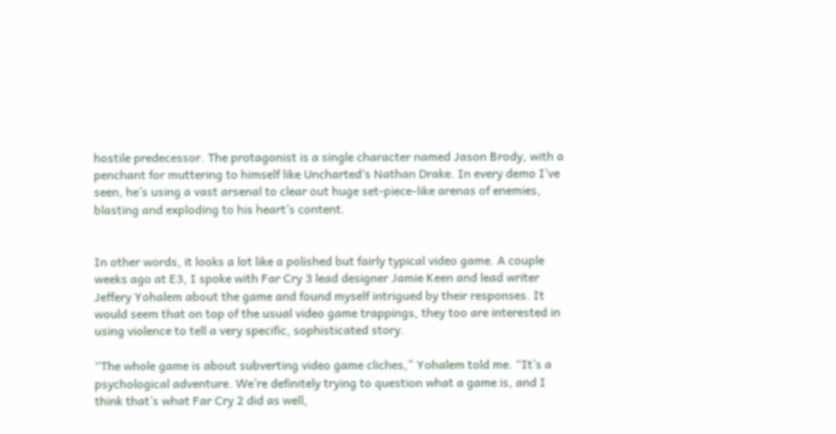hostile predecessor. The protagonist is a single character named Jason Brody, with a penchant for muttering to himself like Uncharted‘s Nathan Drake. In every demo I’ve seen, he’s using a vast arsenal to clear out huge set-piece-like arenas of enemies, blasting and exploding to his heart’s content.


In other words, it looks a lot like a polished but fairly typical video game. A couple weeks ago at E3, I spoke with Far Cry 3 lead designer Jamie Keen and lead writer Jeffery Yohalem about the game and found myself intrigued by their responses. It would seem that on top of the usual video game trappings, they too are interested in using violence to tell a very specific, sophisticated story.

“The whole game is about subverting video game cliches,” Yohalem told me. “It’s a psychological adventure. We’re definitely trying to question what a game is, and I think that’s what Far Cry 2 did as well,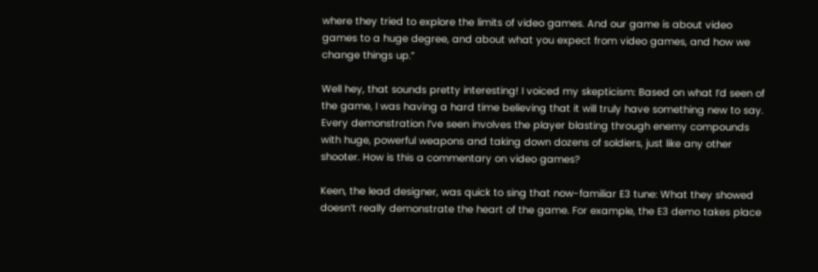where they tried to explore the limits of video games. And our game is about video games to a huge degree, and about what you expect from video games, and how we change things up.”

Well hey, that sounds pretty interesting! I voiced my skepticism: Based on what I’d seen of the game, I was having a hard time believing that it will truly have something new to say. Every demonstration I’ve seen involves the player blasting through enemy compounds with huge, powerful weapons and taking down dozens of soldiers, just like any other shooter. How is this a commentary on video games?

Keen, the lead designer, was quick to sing that now-familiar E3 tune: What they showed doesn’t really demonstrate the heart of the game. For example, the E3 demo takes place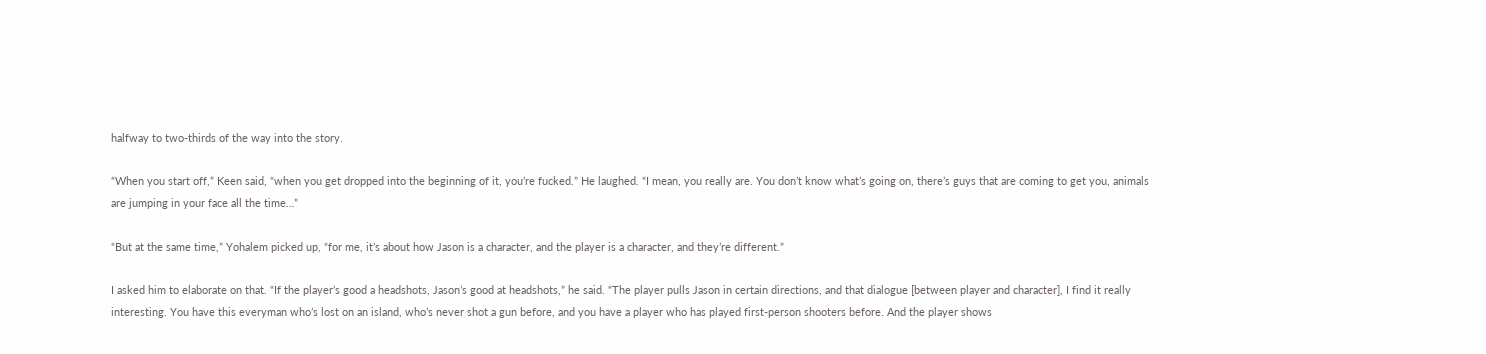halfway to two-thirds of the way into the story.

“When you start off,” Keen said, “when you get dropped into the beginning of it, you’re fucked.” He laughed. “I mean, you really are. You don’t know what’s going on, there’s guys that are coming to get you, animals are jumping in your face all the time…”

“But at the same time,” Yohalem picked up, “for me, it’s about how Jason is a character, and the player is a character, and they’re different.”

I asked him to elaborate on that. “If the player’s good a headshots, Jason’s good at headshots,” he said. “The player pulls Jason in certain directions, and that dialogue [between player and character], I find it really interesting. You have this everyman who’s lost on an island, who’s never shot a gun before, and you have a player who has played first-person shooters before. And the player shows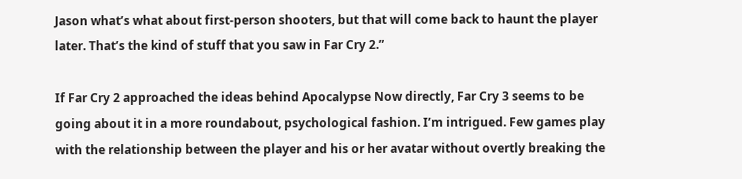Jason what’s what about first-person shooters, but that will come back to haunt the player later. That’s the kind of stuff that you saw in Far Cry 2.”

If Far Cry 2 approached the ideas behind Apocalypse Now directly, Far Cry 3 seems to be going about it in a more roundabout, psychological fashion. I’m intrigued. Few games play with the relationship between the player and his or her avatar without overtly breaking the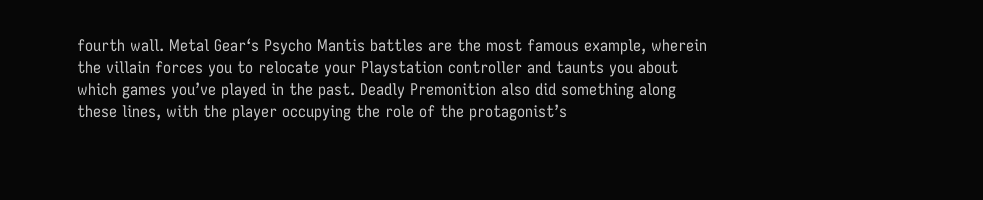fourth wall. Metal Gear‘s Psycho Mantis battles are the most famous example, wherein the villain forces you to relocate your Playstation controller and taunts you about which games you’ve played in the past. Deadly Premonition also did something along these lines, with the player occupying the role of the protagonist’s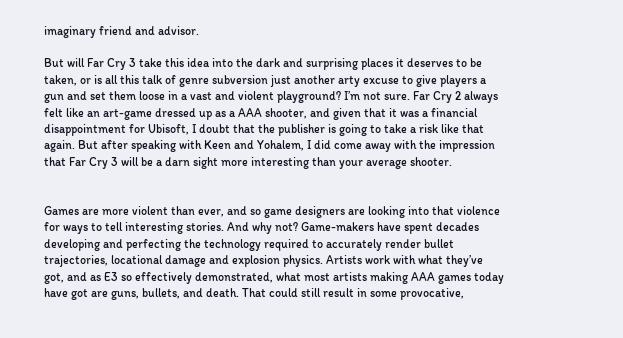imaginary friend and advisor.

But will Far Cry 3 take this idea into the dark and surprising places it deserves to be taken, or is all this talk of genre subversion just another arty excuse to give players a gun and set them loose in a vast and violent playground? I’m not sure. Far Cry 2 always felt like an art-game dressed up as a AAA shooter, and given that it was a financial disappointment for Ubisoft, I doubt that the publisher is going to take a risk like that again. But after speaking with Keen and Yohalem, I did come away with the impression that Far Cry 3 will be a darn sight more interesting than your average shooter.


Games are more violent than ever, and so game designers are looking into that violence for ways to tell interesting stories. And why not? Game-makers have spent decades developing and perfecting the technology required to accurately render bullet trajectories, locational damage and explosion physics. Artists work with what they’ve got, and as E3 so effectively demonstrated, what most artists making AAA games today have got are guns, bullets, and death. That could still result in some provocative,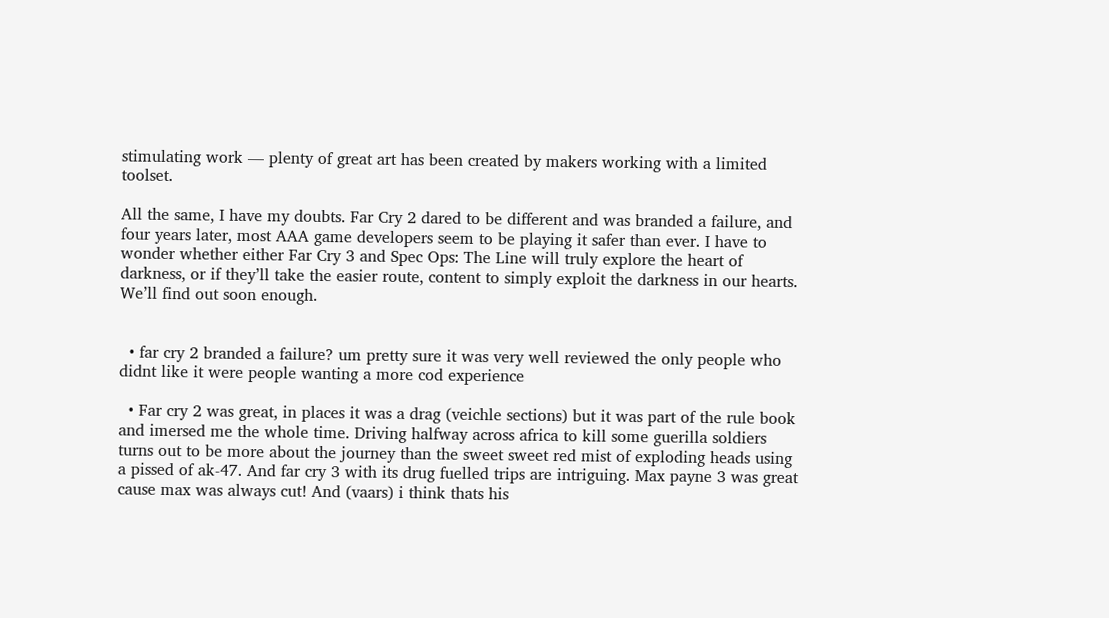stimulating work — plenty of great art has been created by makers working with a limited toolset.

All the same, I have my doubts. Far Cry 2 dared to be different and was branded a failure, and four years later, most AAA game developers seem to be playing it safer than ever. I have to wonder whether either Far Cry 3 and Spec Ops: The Line will truly explore the heart of darkness, or if they’ll take the easier route, content to simply exploit the darkness in our hearts. We’ll find out soon enough.


  • far cry 2 branded a failure? um pretty sure it was very well reviewed the only people who didnt like it were people wanting a more cod experience

  • Far cry 2 was great, in places it was a drag (veichle sections) but it was part of the rule book and imersed me the whole time. Driving halfway across africa to kill some guerilla soldiers turns out to be more about the journey than the sweet sweet red mist of exploding heads using a pissed of ak-47. And far cry 3 with its drug fuelled trips are intriguing. Max payne 3 was great cause max was always cut! And (vaars) i think thats his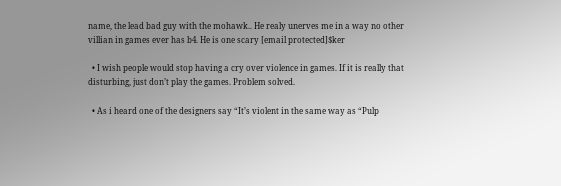name, the lead bad guy with the mohawk.. He realy unerves me in a way no other villian in games ever has b4. He is one scary [email protected]$ker

  • I wish people would stop having a cry over violence in games. If it is really that disturbing, just don’t play the games. Problem solved.

  • As i heard one of the designers say “It’s violent in the same way as “Pulp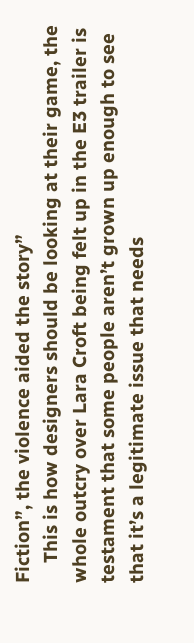Fiction”, the violence aided the story”
    This is how designers should be looking at their game, the whole outcry over Lara Croft being felt up in the E3 trailer is testament that some people aren’t grown up enough to see that it’s a legitimate issue that needs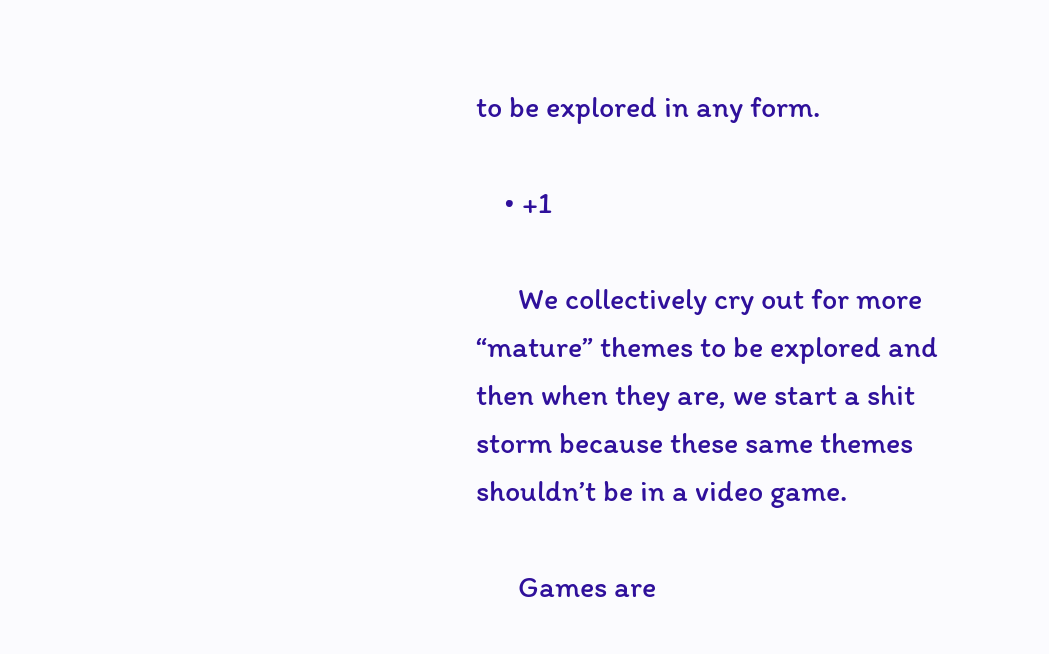to be explored in any form.

    • +1

      We collectively cry out for more “mature” themes to be explored and then when they are, we start a shit storm because these same themes shouldn’t be in a video game.

      Games are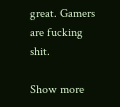great. Gamers are fucking shit.

Show more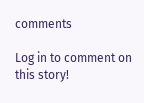comments

Log in to comment on this story!